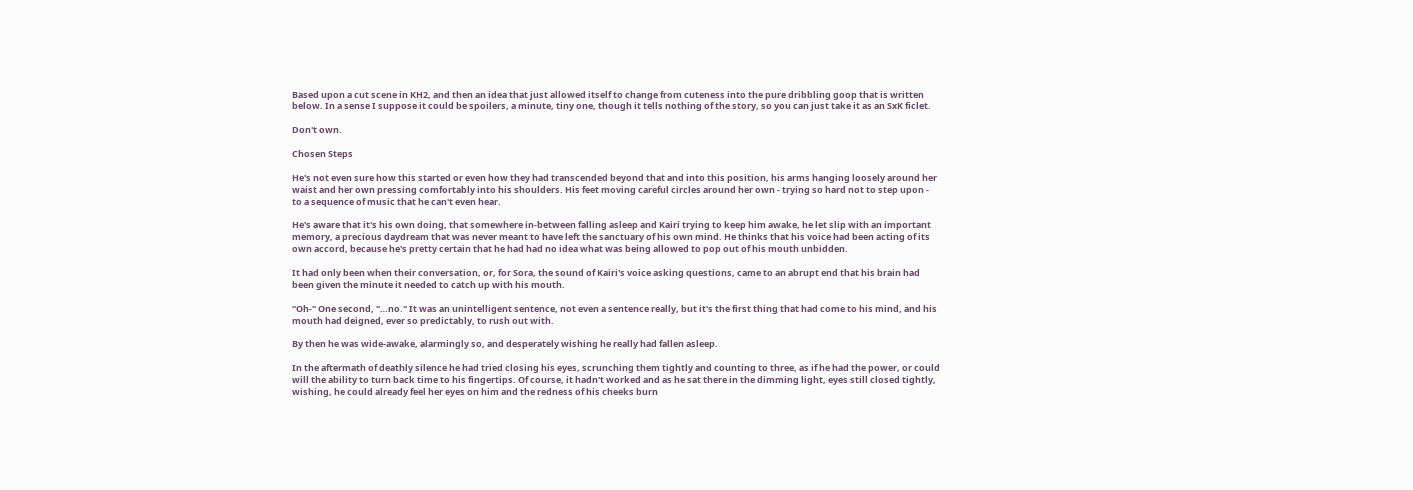Based upon a cut scene in KH2, and then an idea that just allowed itself to change from cuteness into the pure dribbling goop that is written below. In a sense I suppose it could be spoilers, a minute, tiny one, though it tells nothing of the story, so you can just take it as an SxK ficlet.

Don't own.

Chosen Steps

He's not even sure how this started or even how they had transcended beyond that and into this position, his arms hanging loosely around her waist and her own pressing comfortably into his shoulders. His feet moving careful circles around her own - trying so hard not to step upon - to a sequence of music that he can't even hear.

He's aware that it's his own doing, that somewhere in-between falling asleep and Kairi trying to keep him awake, he let slip with an important memory, a precious daydream that was never meant to have left the sanctuary of his own mind. He thinks that his voice had been acting of its own accord, because he's pretty certain that he had had no idea what was being allowed to pop out of his mouth unbidden.

It had only been when their conversation, or, for Sora, the sound of Kairi's voice asking questions, came to an abrupt end that his brain had been given the minute it needed to catch up with his mouth.

"Oh-" One second, "…no." It was an unintelligent sentence, not even a sentence really, but it's the first thing that had come to his mind, and his mouth had deigned, ever so predictably, to rush out with.

By then he was wide-awake, alarmingly so, and desperately wishing he really had fallen asleep.

In the aftermath of deathly silence he had tried closing his eyes, scrunching them tightly and counting to three, as if he had the power, or could will the ability to turn back time to his fingertips. Of course, it hadn't worked and as he sat there in the dimming light, eyes still closed tightly, wishing, he could already feel her eyes on him and the redness of his cheeks burn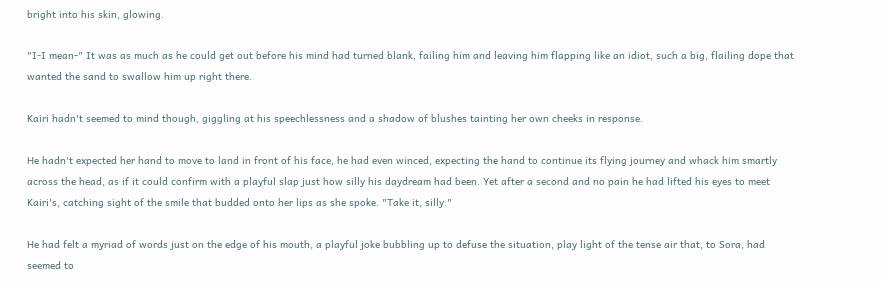bright into his skin, glowing.

"I-I mean-" It was as much as he could get out before his mind had turned blank, failing him and leaving him flapping like an idiot, such a big, flailing dope that wanted the sand to swallow him up right there.

Kairi hadn't seemed to mind though, giggling at his speechlessness and a shadow of blushes tainting her own cheeks in response.

He hadn't expected her hand to move to land in front of his face, he had even winced, expecting the hand to continue its flying journey and whack him smartly across the head, as if it could confirm with a playful slap just how silly his daydream had been. Yet after a second and no pain he had lifted his eyes to meet Kairi's, catching sight of the smile that budded onto her lips as she spoke. "Take it, silly."

He had felt a myriad of words just on the edge of his mouth, a playful joke bubbling up to defuse the situation, play light of the tense air that, to Sora, had seemed to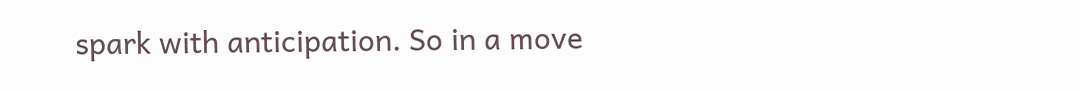spark with anticipation. So in a move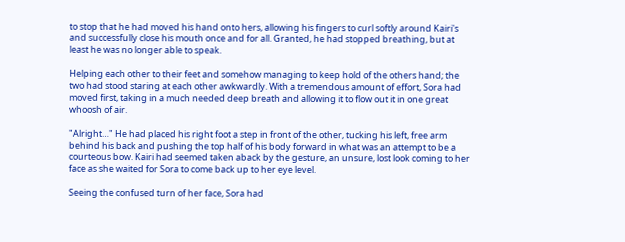to stop that he had moved his hand onto hers, allowing his fingers to curl softly around Kairi's and successfully close his mouth once and for all. Granted, he had stopped breathing, but at least he was no longer able to speak.

Helping each other to their feet and somehow managing to keep hold of the others hand; the two had stood staring at each other awkwardly. With a tremendous amount of effort, Sora had moved first, taking in a much needed deep breath and allowing it to flow out it in one great whoosh of air.

"Alright…" He had placed his right foot a step in front of the other, tucking his left, free arm behind his back and pushing the top half of his body forward in what was an attempt to be a courteous bow. Kairi had seemed taken aback by the gesture, an unsure, lost look coming to her face as she waited for Sora to come back up to her eye level.

Seeing the confused turn of her face, Sora had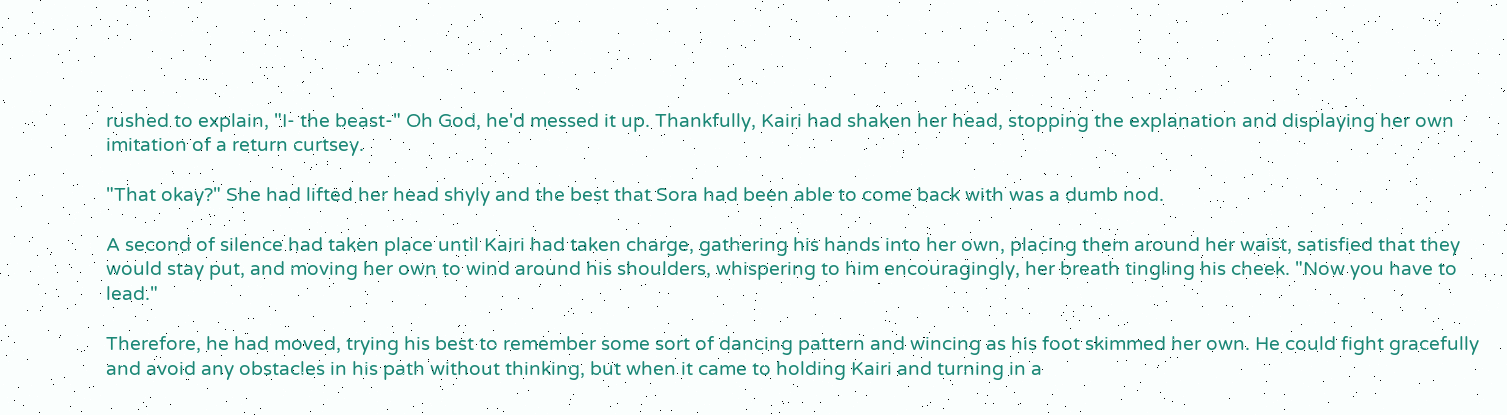rushed to explain, "I- the beast-" Oh God, he'd messed it up. Thankfully, Kairi had shaken her head, stopping the explanation and displaying her own imitation of a return curtsey.

"That okay?" She had lifted her head shyly and the best that Sora had been able to come back with was a dumb nod.

A second of silence had taken place until Kairi had taken charge, gathering his hands into her own, placing them around her waist, satisfied that they would stay put, and moving her own to wind around his shoulders, whispering to him encouragingly, her breath tingling his cheek. "Now you have to lead."

Therefore, he had moved, trying his best to remember some sort of dancing pattern and wincing as his foot skimmed her own. He could fight gracefully and avoid any obstacles in his path without thinking, but when it came to holding Kairi and turning in a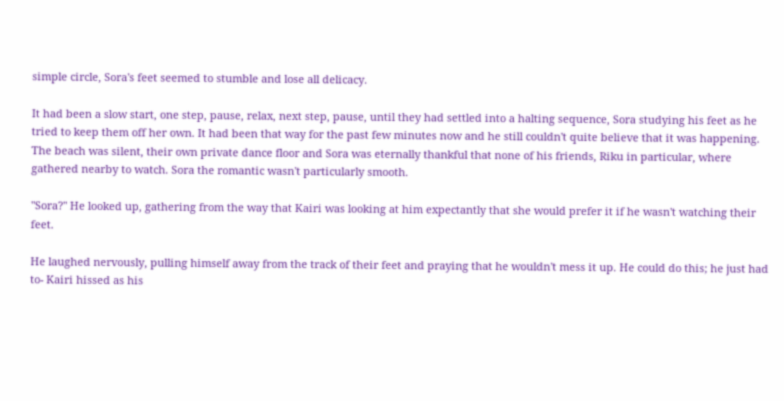simple circle, Sora's feet seemed to stumble and lose all delicacy.

It had been a slow start, one step, pause, relax, next step, pause, until they had settled into a halting sequence, Sora studying his feet as he tried to keep them off her own. It had been that way for the past few minutes now and he still couldn't quite believe that it was happening. The beach was silent, their own private dance floor and Sora was eternally thankful that none of his friends, Riku in particular, where gathered nearby to watch. Sora the romantic wasn't particularly smooth.

"Sora?" He looked up, gathering from the way that Kairi was looking at him expectantly that she would prefer it if he wasn't watching their feet.

He laughed nervously, pulling himself away from the track of their feet and praying that he wouldn't mess it up. He could do this; he just had to- Kairi hissed as his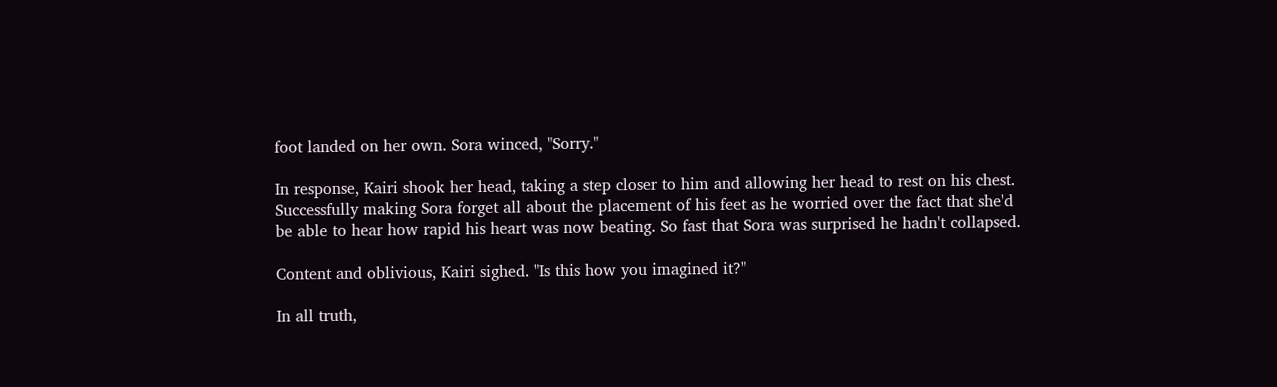foot landed on her own. Sora winced, "Sorry."

In response, Kairi shook her head, taking a step closer to him and allowing her head to rest on his chest. Successfully making Sora forget all about the placement of his feet as he worried over the fact that she'd be able to hear how rapid his heart was now beating. So fast that Sora was surprised he hadn't collapsed.

Content and oblivious, Kairi sighed. "Is this how you imagined it?"

In all truth,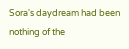Sora's daydream had been nothing of the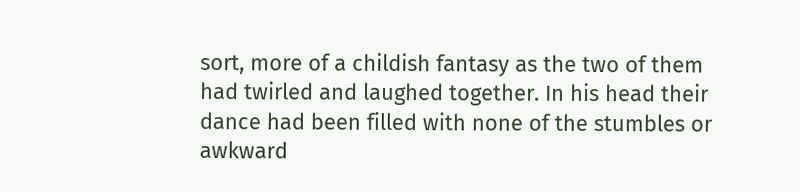sort, more of a childish fantasy as the two of them had twirled and laughed together. In his head their dance had been filled with none of the stumbles or awkward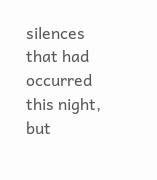silences that had occurred this night, but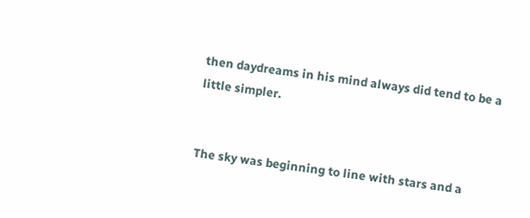then daydreams in his mind always did tend to be a little simpler.


The sky was beginning to line with stars and a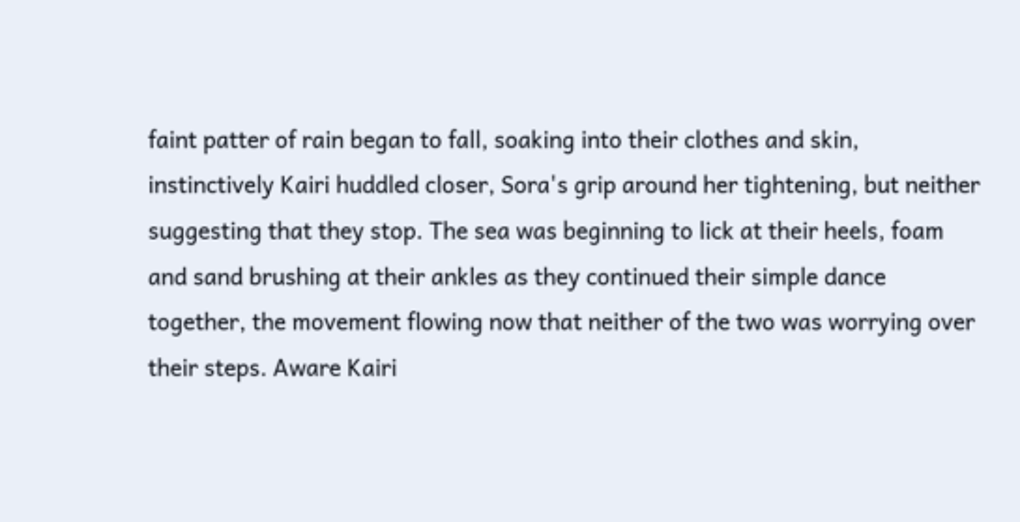faint patter of rain began to fall, soaking into their clothes and skin, instinctively Kairi huddled closer, Sora's grip around her tightening, but neither suggesting that they stop. The sea was beginning to lick at their heels, foam and sand brushing at their ankles as they continued their simple dance together, the movement flowing now that neither of the two was worrying over their steps. Aware Kairi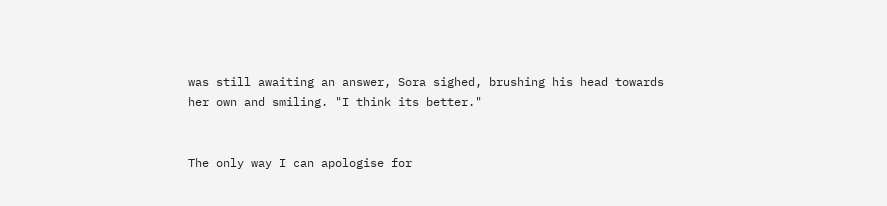was still awaiting an answer, Sora sighed, brushing his head towards her own and smiling. "I think its better."


The only way I can apologise for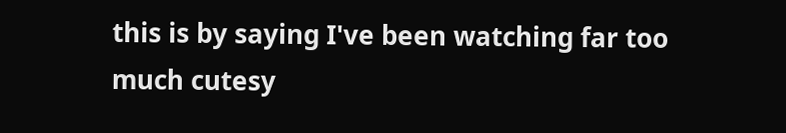this is by saying I've been watching far too much cutesy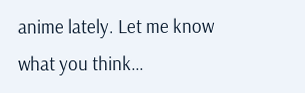anime lately. Let me know what you think…